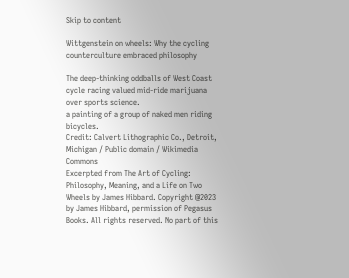Skip to content

Wittgenstein on wheels: Why the cycling counterculture embraced philosophy

The deep-thinking oddballs of West Coast cycle racing valued mid-ride marijuana over sports science.
a painting of a group of naked men riding bicycles.
Credit: Calvert Lithographic Co., Detroit, Michigan / Public domain / Wikimedia Commons
Excerpted from The Art of Cycling: Philosophy, Meaning, and a Life on Two Wheels by James Hibbard. Copyright @2023 by James Hibbard, permission of Pegasus Books. All rights reserved. No part of this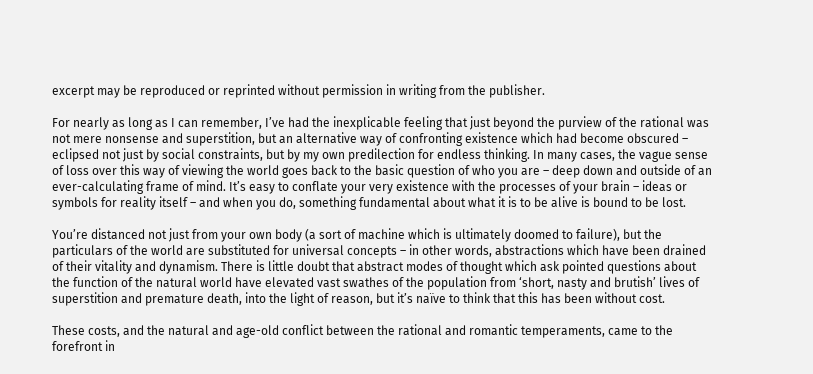excerpt may be reproduced or reprinted without permission in writing from the publisher.

For nearly as long as I can remember, I’ve had the inexplicable feeling that just beyond the purview of the rational was not mere nonsense and superstition, but an alternative way of confronting existence which had become obscured – eclipsed not just by social constraints, but by my own predilection for endless thinking. In many cases, the vague sense of loss over this way of viewing the world goes back to the basic question of who you are – deep down and outside of an ever-calculating frame of mind. It’s easy to conflate your very existence with the processes of your brain – ideas or symbols for reality itself – and when you do, something fundamental about what it is to be alive is bound to be lost.

You’re distanced not just from your own body (a sort of machine which is ultimately doomed to failure), but the particulars of the world are substituted for universal concepts – in other words, abstractions which have been drained of their vitality and dynamism. There is little doubt that abstract modes of thought which ask pointed questions about the function of the natural world have elevated vast swathes of the population from ‘short, nasty and brutish’ lives of superstition and premature death, into the light of reason, but it’s naïve to think that this has been without cost.

These costs, and the natural and age-old conflict between the rational and romantic temperaments, came to the forefront in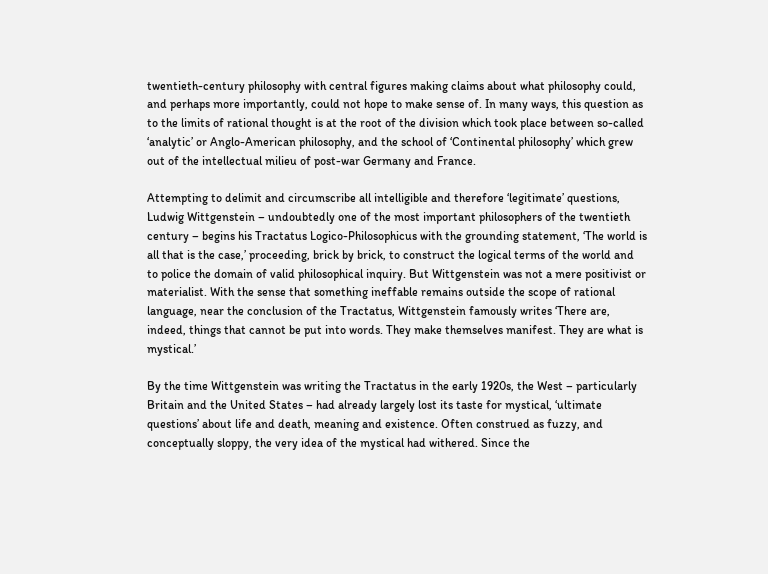twentieth-century philosophy with central figures making claims about what philosophy could, and perhaps more importantly, could not hope to make sense of. In many ways, this question as to the limits of rational thought is at the root of the division which took place between so-called ‘analytic’ or Anglo-American philosophy, and the school of ‘Continental philosophy’ which grew out of the intellectual milieu of post-war Germany and France.

Attempting to delimit and circumscribe all intelligible and therefore ‘legitimate’ questions, Ludwig Wittgenstein – undoubtedly one of the most important philosophers of the twentieth century – begins his Tractatus Logico-Philosophicus with the grounding statement, ‘The world is all that is the case,’ proceeding, brick by brick, to construct the logical terms of the world and to police the domain of valid philosophical inquiry. But Wittgenstein was not a mere positivist or materialist. With the sense that something ineffable remains outside the scope of rational language, near the conclusion of the Tractatus, Wittgenstein famously writes ‘There are, indeed, things that cannot be put into words. They make themselves manifest. They are what is mystical.’

By the time Wittgenstein was writing the Tractatus in the early 1920s, the West – particularly Britain and the United States – had already largely lost its taste for mystical, ‘ultimate questions’ about life and death, meaning and existence. Often construed as fuzzy, and conceptually sloppy, the very idea of the mystical had withered. Since the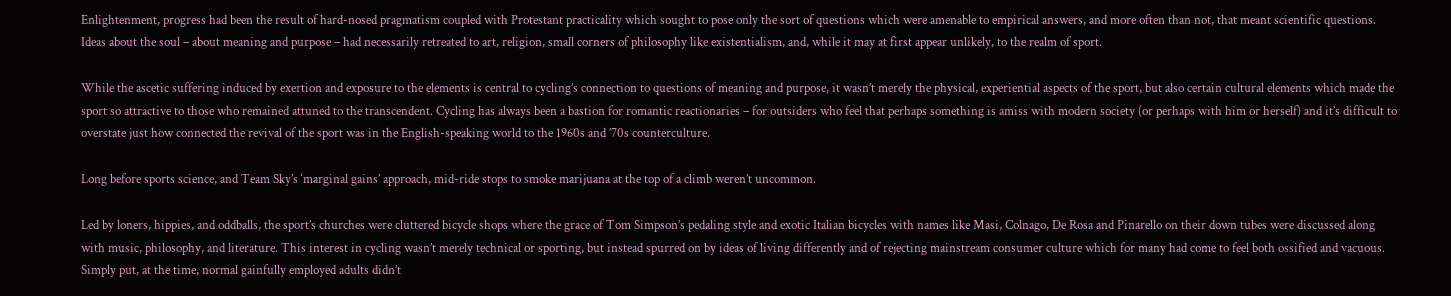Enlightenment, progress had been the result of hard-nosed pragmatism coupled with Protestant practicality which sought to pose only the sort of questions which were amenable to empirical answers, and more often than not, that meant scientific questions. Ideas about the soul – about meaning and purpose – had necessarily retreated to art, religion, small corners of philosophy like existentialism, and, while it may at first appear unlikely, to the realm of sport.

While the ascetic suffering induced by exertion and exposure to the elements is central to cycling’s connection to questions of meaning and purpose, it wasn’t merely the physical, experiential aspects of the sport, but also certain cultural elements which made the sport so attractive to those who remained attuned to the transcendent. Cycling has always been a bastion for romantic reactionaries – for outsiders who feel that perhaps something is amiss with modern society (or perhaps with him or herself) and it’s difficult to overstate just how connected the revival of the sport was in the English-speaking world to the 1960s and ’70s counterculture.

Long before sports science, and Team Sky’s ‘marginal gains’ approach, mid-ride stops to smoke marijuana at the top of a climb weren’t uncommon.

Led by loners, hippies, and oddballs, the sport’s churches were cluttered bicycle shops where the grace of Tom Simpson’s pedaling style and exotic Italian bicycles with names like Masi, Colnago, De Rosa and Pinarello on their down tubes were discussed along with music, philosophy, and literature. This interest in cycling wasn’t merely technical or sporting, but instead spurred on by ideas of living differently and of rejecting mainstream consumer culture which for many had come to feel both ossified and vacuous. Simply put, at the time, normal gainfully employed adults didn’t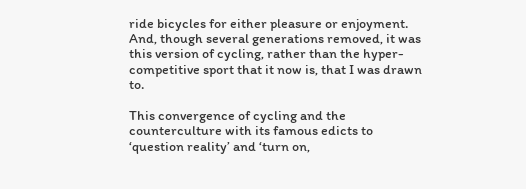ride bicycles for either pleasure or enjoyment. And, though several generations removed, it was this version of cycling, rather than the hyper-competitive sport that it now is, that I was drawn to.

This convergence of cycling and the counterculture with its famous edicts to ‘question reality’ and ‘turn on,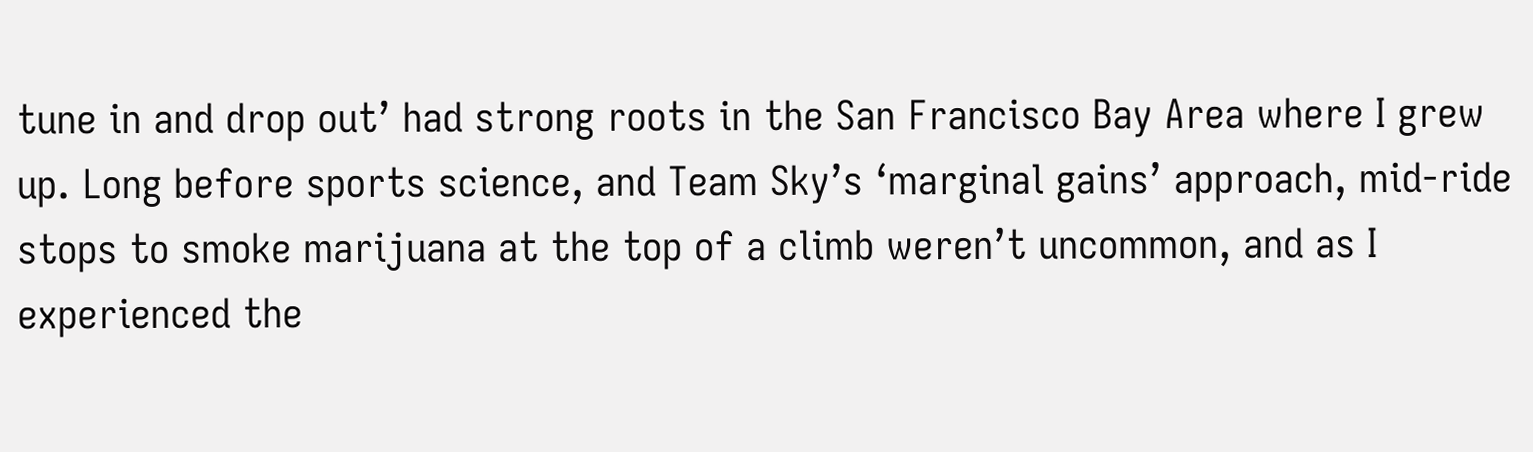tune in and drop out’ had strong roots in the San Francisco Bay Area where I grew up. Long before sports science, and Team Sky’s ‘marginal gains’ approach, mid-ride stops to smoke marijuana at the top of a climb weren’t uncommon, and as I experienced the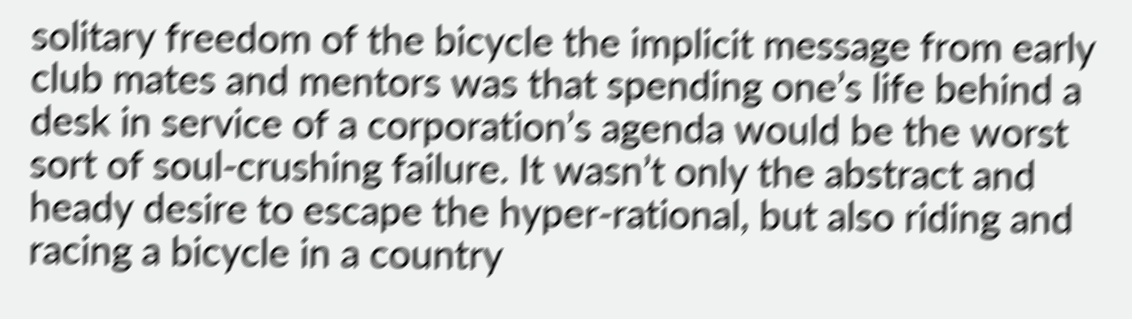solitary freedom of the bicycle the implicit message from early club mates and mentors was that spending one’s life behind a desk in service of a corporation’s agenda would be the worst sort of soul-crushing failure. It wasn’t only the abstract and heady desire to escape the hyper-rational, but also riding and racing a bicycle in a country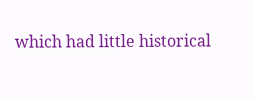which had little historical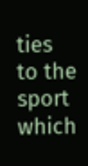ties to the sport which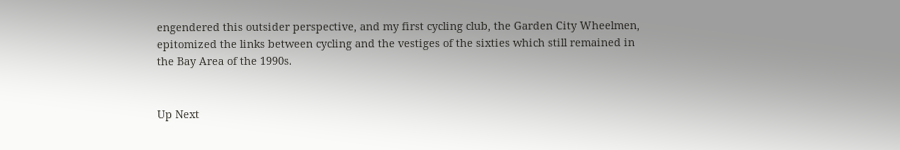engendered this outsider perspective, and my first cycling club, the Garden City Wheelmen, epitomized the links between cycling and the vestiges of the sixties which still remained in the Bay Area of the 1990s.


Up Next